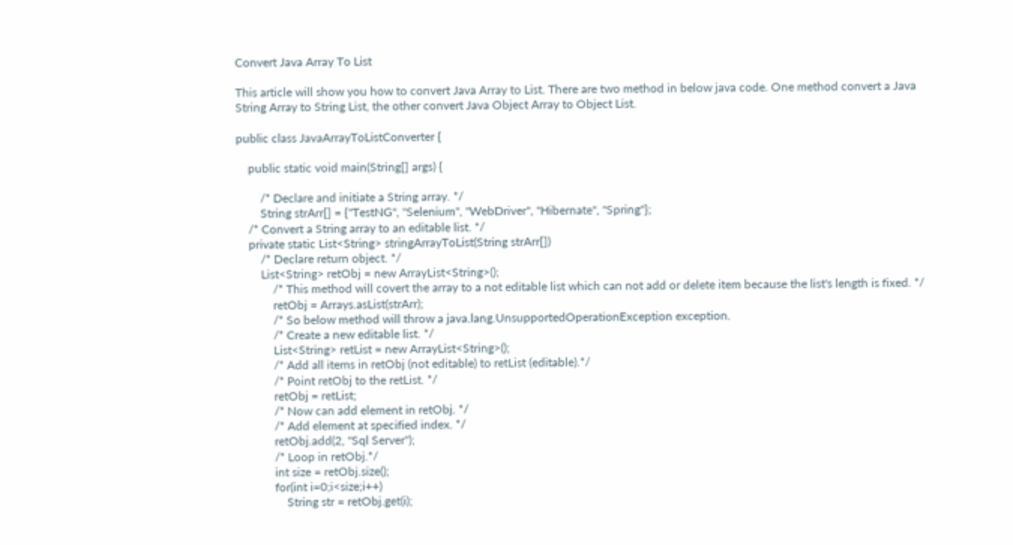Convert Java Array To List

This article will show you how to convert Java Array to List. There are two method in below java code. One method convert a Java String Array to String List, the other convert Java Object Array to Object List.

public class JavaArrayToListConverter {

    public static void main(String[] args) {

        /* Declare and initiate a String array. */
        String strArr[] = {"TestNG", "Selenium", "WebDriver", "Hibernate", "Spring"};
    /* Convert a String array to an editable list. */
    private static List<String> stringArrayToList(String strArr[])
        /* Declare return object. */
        List<String> retObj = new ArrayList<String>();
            /* This method will covert the array to a not editable list which can not add or delete item because the list's length is fixed. */
            retObj = Arrays.asList(strArr);
            /* So below method will throw a java.lang.UnsupportedOperationException exception.
            /* Create a new editable list. */
            List<String> retList = new ArrayList<String>();
            /* Add all items in retObj (not editable) to retList (editable).*/
            /* Point retObj to the retList. */
            retObj = retList;
            /* Now can add element in retObj. */
            /* Add element at specified index. */
            retObj.add(2, "Sql Server");
            /* Loop in retObj.*/
            int size = retObj.size();
            for(int i=0;i<size;i++)
                String str = retObj.get(i);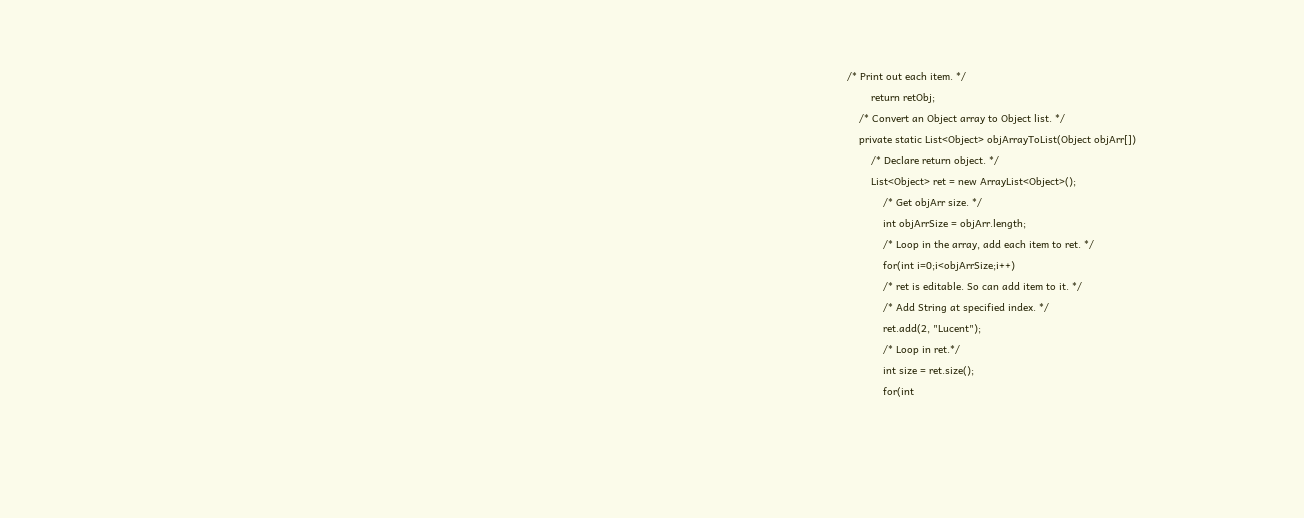/* Print out each item. */
        return retObj;
    /* Convert an Object array to Object list. */
    private static List<Object> objArrayToList(Object objArr[])
        /* Declare return object. */
        List<Object> ret = new ArrayList<Object>();
            /* Get objArr size. */
            int objArrSize = objArr.length;
            /* Loop in the array, add each item to ret. */
            for(int i=0;i<objArrSize;i++)
            /* ret is editable. So can add item to it. */
            /* Add String at specified index. */
            ret.add(2, "Lucent");
            /* Loop in ret.*/
            int size = ret.size();
            for(int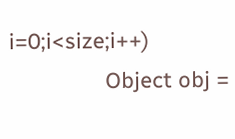i=0;i<size;i++)
                Object obj =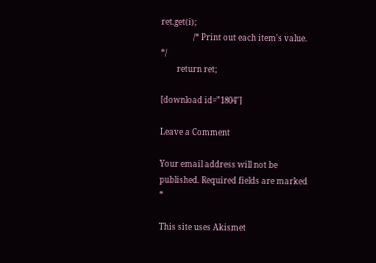ret.get(i);
                /* Print out each item's value. */
        return ret;

[download id=”1804″]

Leave a Comment

Your email address will not be published. Required fields are marked *

This site uses Akismet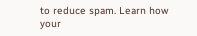to reduce spam. Learn how your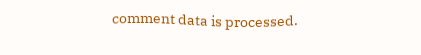comment data is processed.